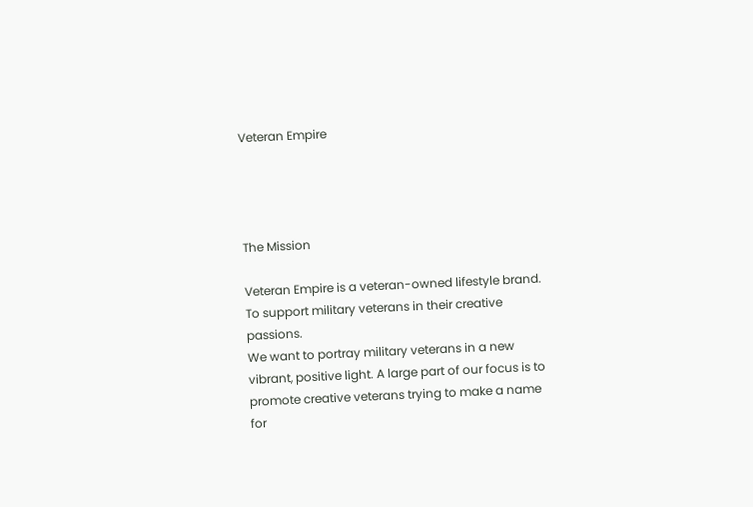Veteran Empire




The Mission

Veteran Empire is a veteran-owned lifestyle brand.
To support military veterans in their creative passions.
We want to portray military veterans in a new vibrant, positive light. A large part of our focus is to promote creative veterans trying to make a name for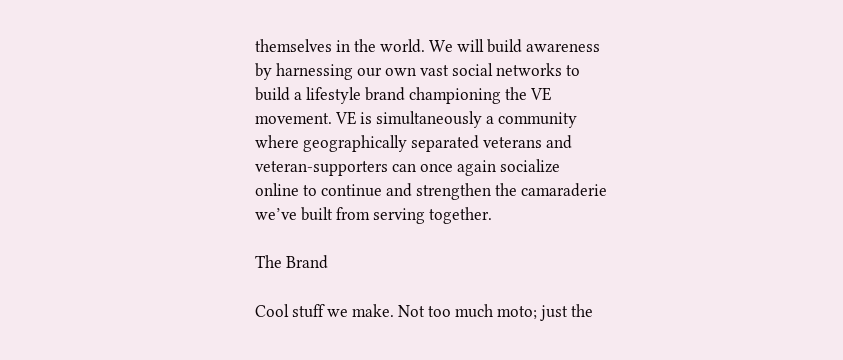themselves in the world. We will build awareness by harnessing our own vast social networks to build a lifestyle brand championing the VE movement. VE is simultaneously a community where geographically separated veterans and veteran-supporters can once again socialize online to continue and strengthen the camaraderie we’ve built from serving together.

The Brand

Cool stuff we make. Not too much moto; just the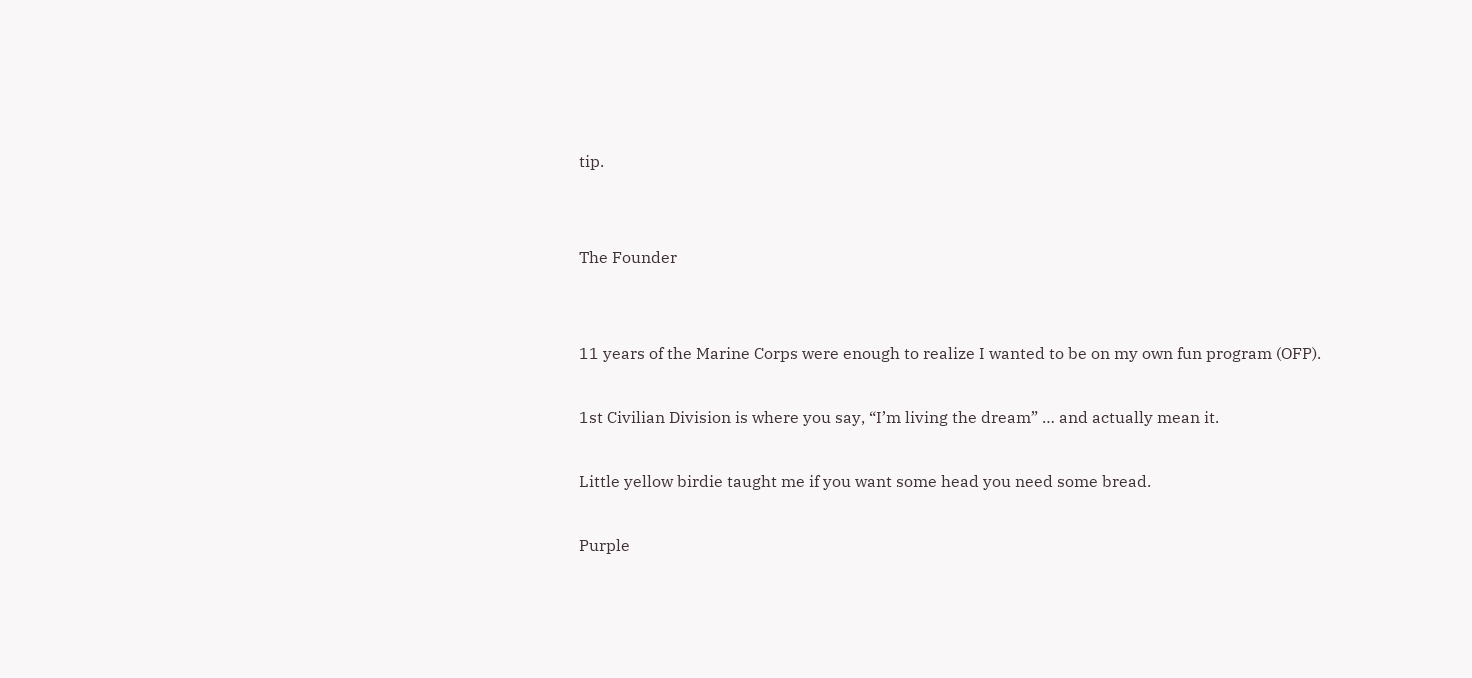tip.


The Founder


11 years of the Marine Corps were enough to realize I wanted to be on my own fun program (OFP).

1st Civilian Division is where you say, “I’m living the dream” … and actually mean it.

Little yellow birdie taught me if you want some head you need some bread.

Purple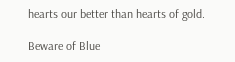hearts our better than hearts of gold.

Beware of Blue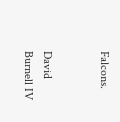Falcons.


David Burnell IV